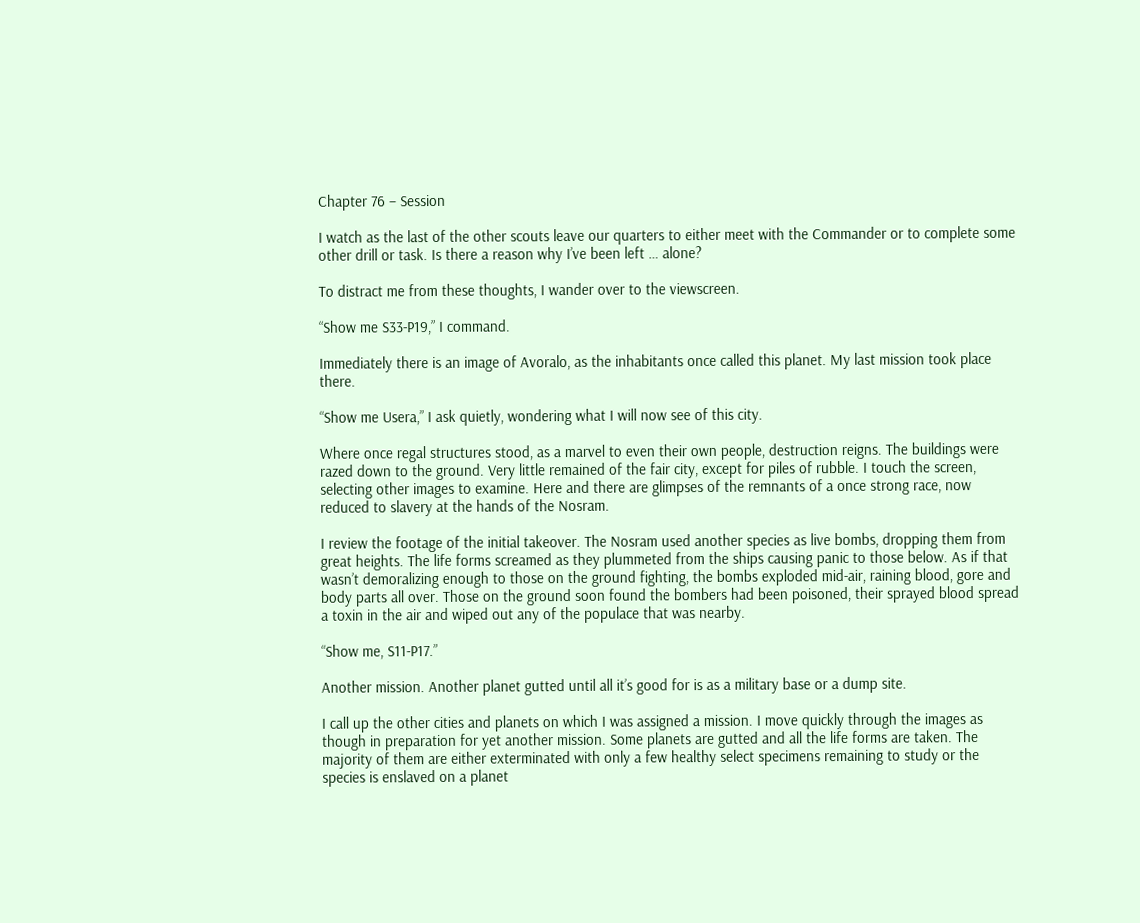Chapter 76 – Session

I watch as the last of the other scouts leave our quarters to either meet with the Commander or to complete some other drill or task. Is there a reason why I’ve been left … alone?

To distract me from these thoughts, I wander over to the viewscreen.

“Show me S33-P19,” I command.

Immediately there is an image of Avoralo, as the inhabitants once called this planet. My last mission took place there.

“Show me Usera,” I ask quietly, wondering what I will now see of this city.

Where once regal structures stood, as a marvel to even their own people, destruction reigns. The buildings were razed down to the ground. Very little remained of the fair city, except for piles of rubble. I touch the screen, selecting other images to examine. Here and there are glimpses of the remnants of a once strong race, now reduced to slavery at the hands of the Nosram.

I review the footage of the initial takeover. The Nosram used another species as live bombs, dropping them from great heights. The life forms screamed as they plummeted from the ships causing panic to those below. As if that wasn’t demoralizing enough to those on the ground fighting, the bombs exploded mid-air, raining blood, gore and body parts all over. Those on the ground soon found the bombers had been poisoned, their sprayed blood spread a toxin in the air and wiped out any of the populace that was nearby.

“Show me, S11-P17.”

Another mission. Another planet gutted until all it’s good for is as a military base or a dump site.

I call up the other cities and planets on which I was assigned a mission. I move quickly through the images as though in preparation for yet another mission. Some planets are gutted and all the life forms are taken. The majority of them are either exterminated with only a few healthy select specimens remaining to study or the species is enslaved on a planet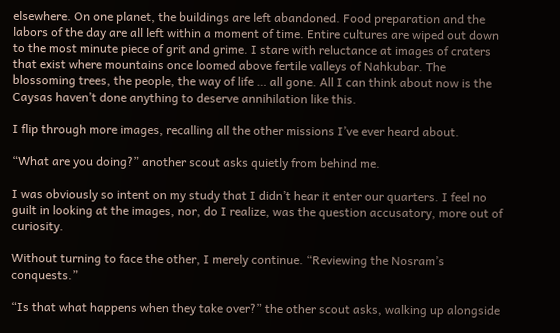elsewhere. On one planet, the buildings are left abandoned. Food preparation and the labors of the day are all left within a moment of time. Entire cultures are wiped out down to the most minute piece of grit and grime. I stare with reluctance at images of craters that exist where mountains once loomed above fertile valleys of Nahkubar. The blossoming trees, the people, the way of life … all gone. All I can think about now is the Caysas haven’t done anything to deserve annihilation like this.

I flip through more images, recalling all the other missions I’ve ever heard about.

“What are you doing?” another scout asks quietly from behind me.

I was obviously so intent on my study that I didn’t hear it enter our quarters. I feel no guilt in looking at the images, nor, do I realize, was the question accusatory, more out of curiosity.

Without turning to face the other, I merely continue. “Reviewing the Nosram’s conquests.”

“Is that what happens when they take over?” the other scout asks, walking up alongside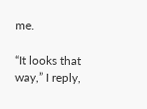me.

“It looks that way,” I reply,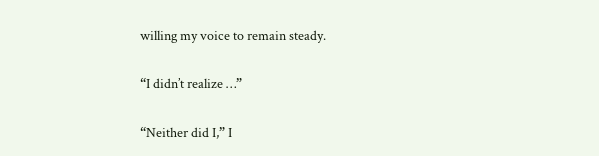willing my voice to remain steady.

“I didn’t realize …”

“Neither did I,” I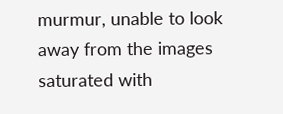murmur, unable to look away from the images saturated with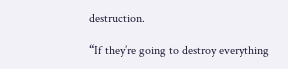destruction.

“If they’re going to destroy everything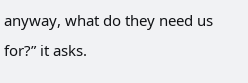anyway, what do they need us for?” it asks.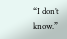“I don’t know.”